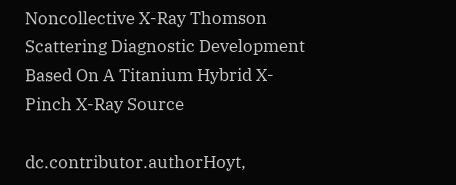Noncollective X-Ray Thomson Scattering Diagnostic Development Based On A Titanium Hybrid X-Pinch X-Ray Source

dc.contributor.authorHoyt,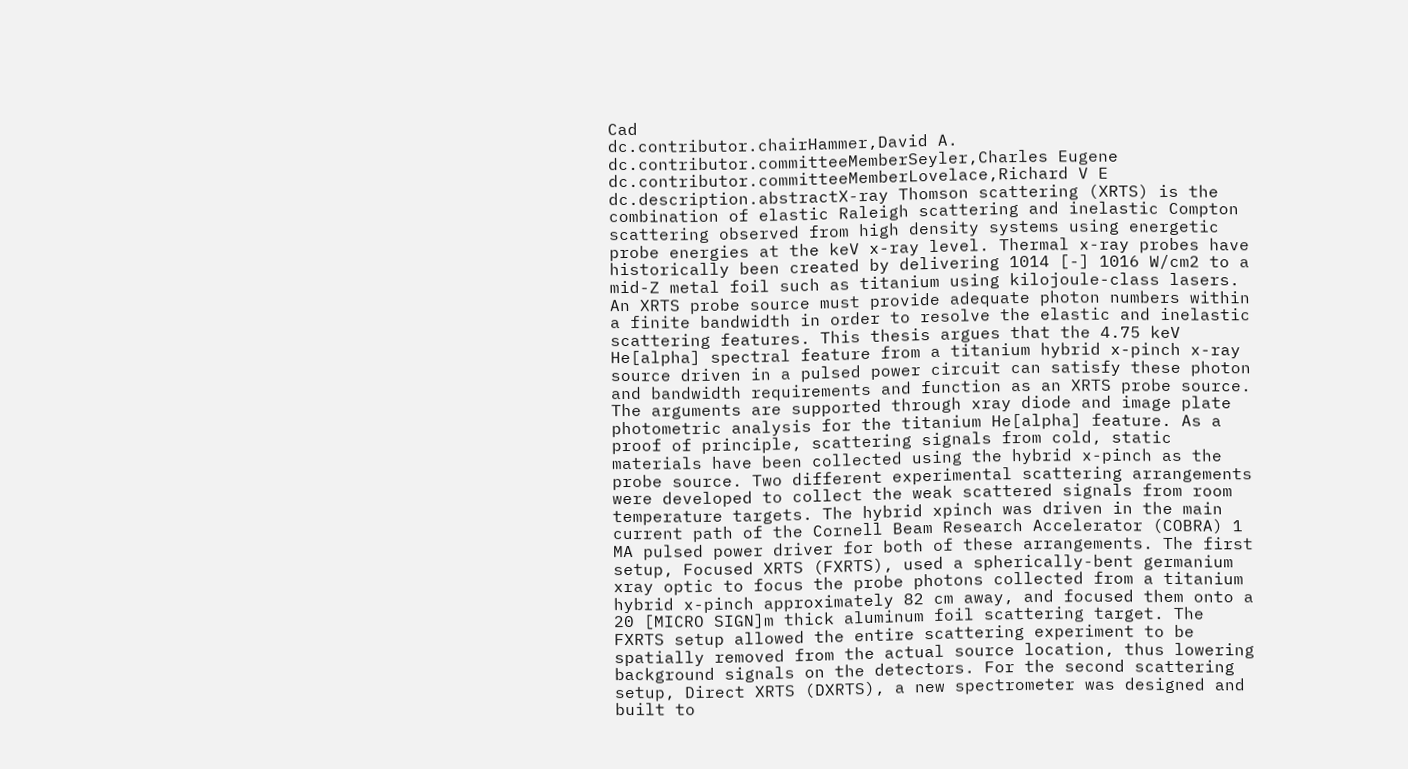Cad
dc.contributor.chairHammer,David A.
dc.contributor.committeeMemberSeyler,Charles Eugene
dc.contributor.committeeMemberLovelace,Richard V E
dc.description.abstractX-ray Thomson scattering (XRTS) is the combination of elastic Raleigh scattering and inelastic Compton scattering observed from high density systems using energetic probe energies at the keV x-ray level. Thermal x-ray probes have historically been created by delivering 1014 [-] 1016 W/cm2 to a mid-Z metal foil such as titanium using kilojoule-class lasers. An XRTS probe source must provide adequate photon numbers within a finite bandwidth in order to resolve the elastic and inelastic scattering features. This thesis argues that the 4.75 keV He[alpha] spectral feature from a titanium hybrid x-pinch x-ray source driven in a pulsed power circuit can satisfy these photon and bandwidth requirements and function as an XRTS probe source. The arguments are supported through xray diode and image plate photometric analysis for the titanium He[alpha] feature. As a proof of principle, scattering signals from cold, static materials have been collected using the hybrid x-pinch as the probe source. Two different experimental scattering arrangements were developed to collect the weak scattered signals from room temperature targets. The hybrid xpinch was driven in the main current path of the Cornell Beam Research Accelerator (COBRA) 1 MA pulsed power driver for both of these arrangements. The first setup, Focused XRTS (FXRTS), used a spherically-bent germanium xray optic to focus the probe photons collected from a titanium hybrid x-pinch approximately 82 cm away, and focused them onto a 20 [MICRO SIGN]m thick aluminum foil scattering target. The FXRTS setup allowed the entire scattering experiment to be spatially removed from the actual source location, thus lowering background signals on the detectors. For the second scattering setup, Direct XRTS (DXRTS), a new spectrometer was designed and built to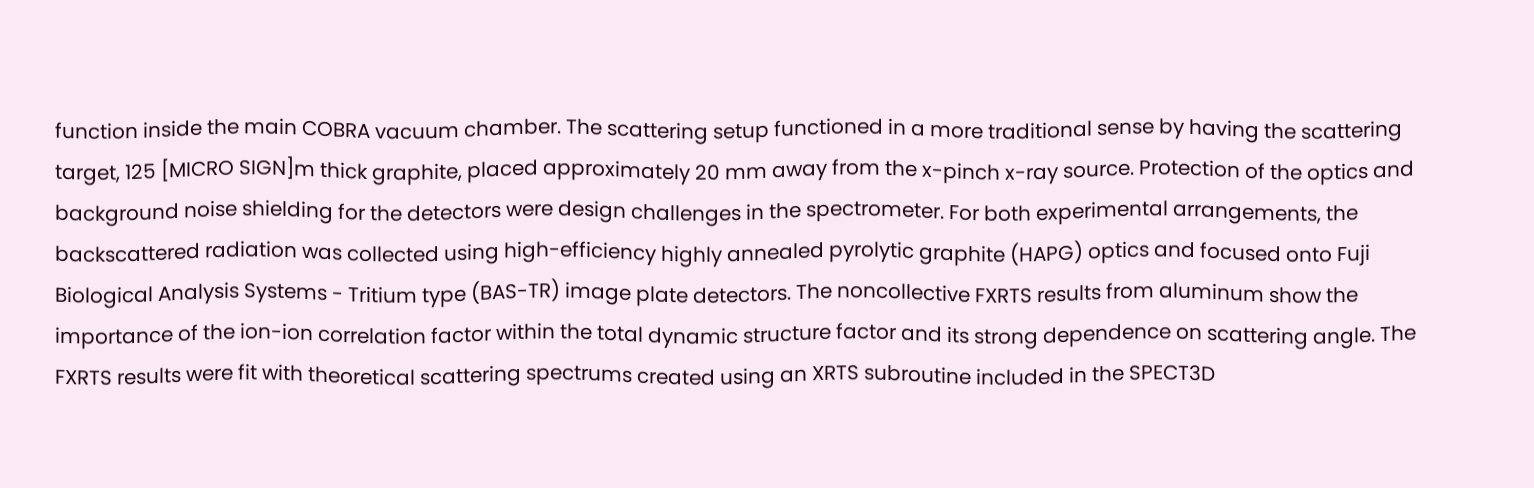function inside the main COBRA vacuum chamber. The scattering setup functioned in a more traditional sense by having the scattering target, 125 [MICRO SIGN]m thick graphite, placed approximately 20 mm away from the x-pinch x-ray source. Protection of the optics and background noise shielding for the detectors were design challenges in the spectrometer. For both experimental arrangements, the backscattered radiation was collected using high-efficiency highly annealed pyrolytic graphite (HAPG) optics and focused onto Fuji Biological Analysis Systems - Tritium type (BAS-TR) image plate detectors. The noncollective FXRTS results from aluminum show the importance of the ion-ion correlation factor within the total dynamic structure factor and its strong dependence on scattering angle. The FXRTS results were fit with theoretical scattering spectrums created using an XRTS subroutine included in the SPECT3D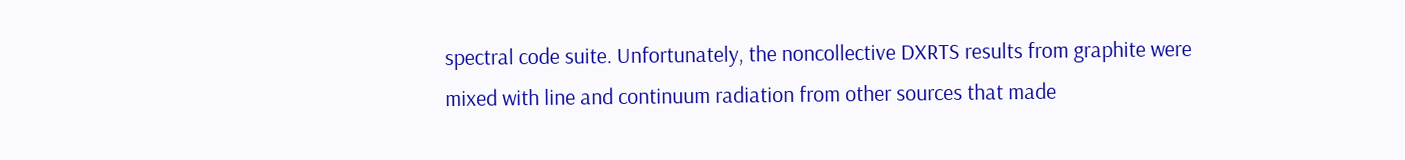spectral code suite. Unfortunately, the noncollective DXRTS results from graphite were mixed with line and continuum radiation from other sources that made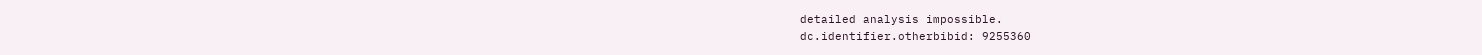detailed analysis impossible.
dc.identifier.otherbibid: 9255360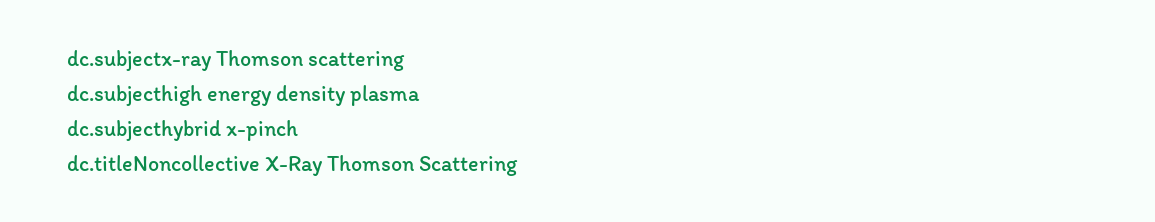dc.subjectx-ray Thomson scattering
dc.subjecthigh energy density plasma
dc.subjecthybrid x-pinch
dc.titleNoncollective X-Ray Thomson Scattering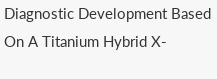Diagnostic Development Based On A Titanium Hybrid X-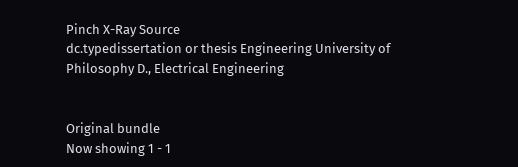Pinch X-Ray Source
dc.typedissertation or thesis Engineering University of Philosophy D., Electrical Engineering


Original bundle
Now showing 1 - 1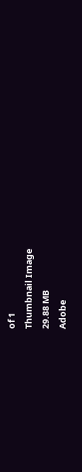of 1
Thumbnail Image
29.88 MB
Adobe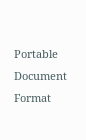Portable Document Format